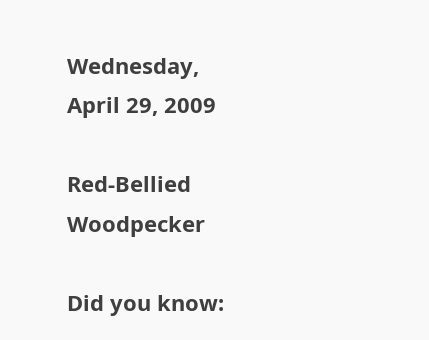Wednesday, April 29, 2009

Red-Bellied Woodpecker

Did you know: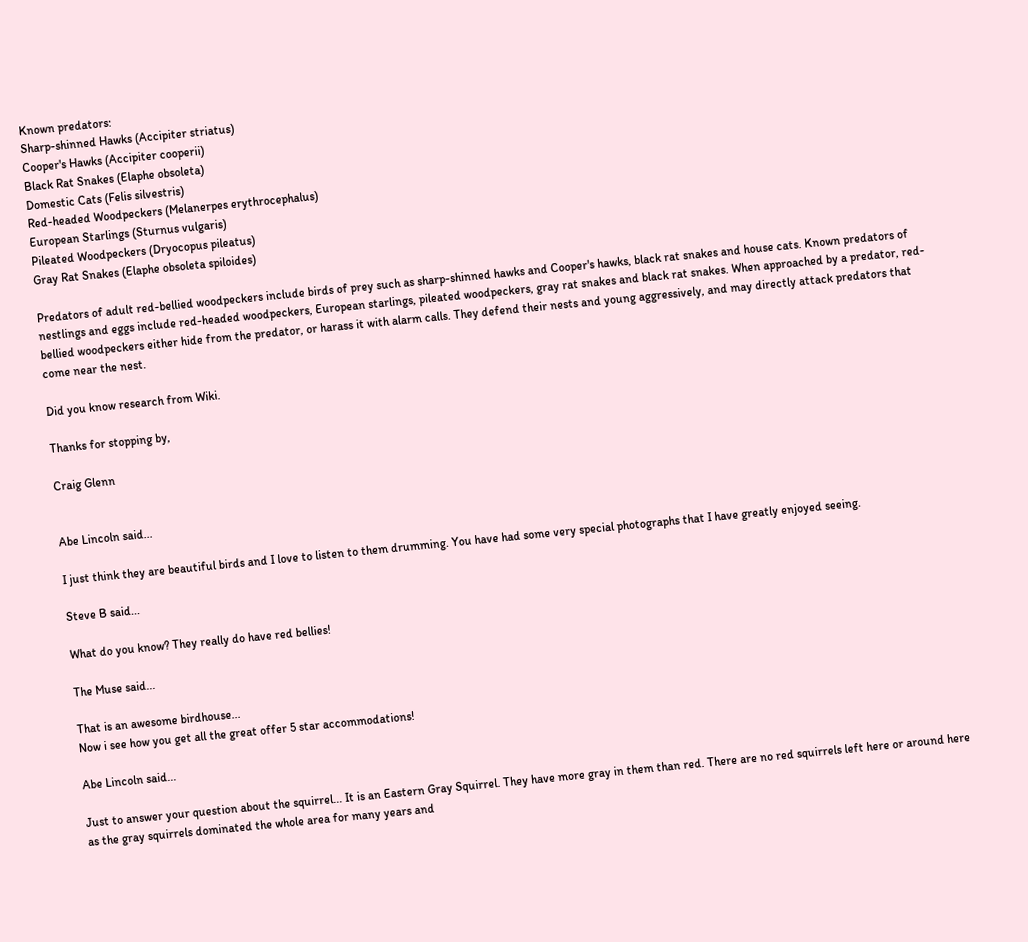Known predators:
Sharp-shinned Hawks (Accipiter striatus)
Cooper's Hawks (Accipiter cooperii)
Black Rat Snakes (Elaphe obsoleta)
Domestic Cats (Felis silvestris)
Red-headed Woodpeckers (Melanerpes erythrocephalus)
European Starlings (Sturnus vulgaris)
Pileated Woodpeckers (Dryocopus pileatus)
Gray Rat Snakes (Elaphe obsoleta spiloides)

Predators of adult red-bellied woodpeckers include birds of prey such as sharp-shinned hawks and Cooper's hawks, black rat snakes and house cats. Known predators of nestlings and eggs include red-headed woodpeckers, European starlings, pileated woodpeckers, gray rat snakes and black rat snakes. When approached by a predator, red-bellied woodpeckers either hide from the predator, or harass it with alarm calls. They defend their nests and young aggressively, and may directly attack predators that come near the nest.

Did you know research from Wiki.

Thanks for stopping by,

Craig Glenn


Abe Lincoln said...

I just think they are beautiful birds and I love to listen to them drumming. You have had some very special photographs that I have greatly enjoyed seeing.

Steve B said...

What do you know? They really do have red bellies!

The Muse said...

That is an awesome birdhouse...
Now i see how you get all the great offer 5 star accommodations!

Abe Lincoln said...

Just to answer your question about the squirrel... It is an Eastern Gray Squirrel. They have more gray in them than red. There are no red squirrels left here or around here as the gray squirrels dominated the whole area for many years and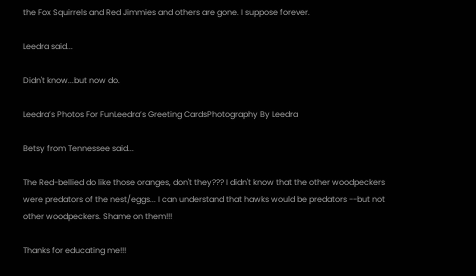the Fox Squirrels and Red Jimmies and others are gone. I suppose forever.

Leedra said...

Didn't know...but now do.

Leedra’s Photos For FunLeedra’s Greeting CardsPhotography By Leedra

Betsy from Tennessee said...

The Red-bellied do like those oranges, don't they??? I didn't know that the other woodpeckers were predators of the nest/eggs... I can understand that hawks would be predators --but not other woodpeckers. Shame on them!!!

Thanks for educating me!!!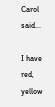Carol said...

I have red, yellow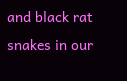and black rat snakes in our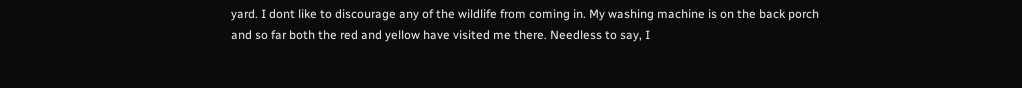yard. I dont like to discourage any of the wildlife from coming in. My washing machine is on the back porch and so far both the red and yellow have visited me there. Needless to say, I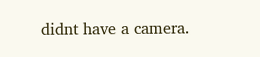didnt have a camera.